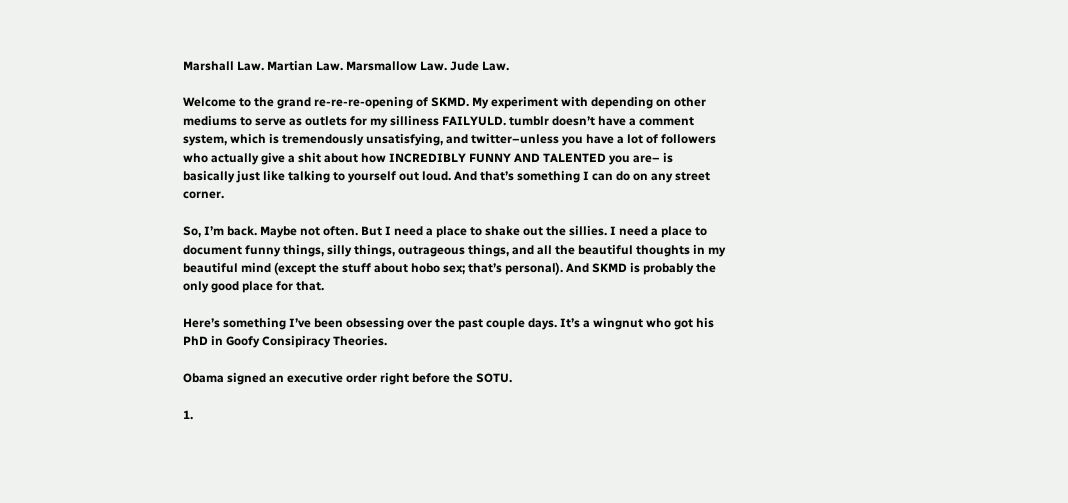Marshall Law. Martian Law. Marsmallow Law. Jude Law.

Welcome to the grand re-re-re-opening of SKMD. My experiment with depending on other mediums to serve as outlets for my silliness FAILYULD. tumblr doesn’t have a comment system, which is tremendously unsatisfying, and twitter–unless you have a lot of followers who actually give a shit about how INCREDIBLY FUNNY AND TALENTED you are– is basically just like talking to yourself out loud. And that’s something I can do on any street corner.

So, I’m back. Maybe not often. But I need a place to shake out the sillies. I need a place to document funny things, silly things, outrageous things, and all the beautiful thoughts in my beautiful mind (except the stuff about hobo sex; that’s personal). And SKMD is probably the only good place for that.

Here’s something I’ve been obsessing over the past couple days. It’s a wingnut who got his PhD in Goofy Consipiracy Theories.

Obama signed an executive order right before the SOTU.

1.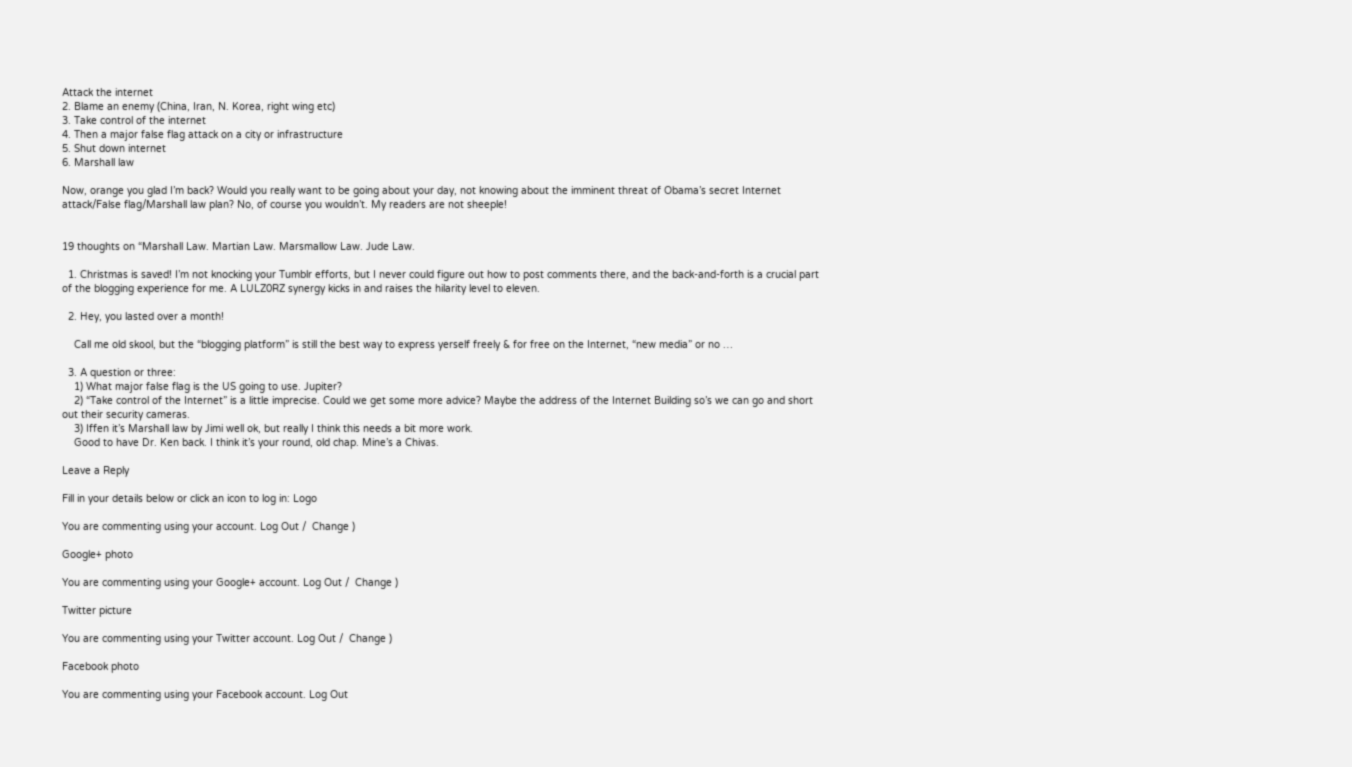Attack the internet
2. Blame an enemy (China, Iran, N. Korea, right wing etc)
3. Take control of the internet
4. Then a major false flag attack on a city or infrastructure
5. Shut down internet
6. Marshall law

Now, orange you glad I’m back? Would you really want to be going about your day, not knowing about the imminent threat of Obama’s secret Internet attack/False flag/Marshall law plan? No, of course you wouldn’t. My readers are not sheeple!


19 thoughts on “Marshall Law. Martian Law. Marsmallow Law. Jude Law.

  1. Christmas is saved! I’m not knocking your Tumblr efforts, but I never could figure out how to post comments there, and the back-and-forth is a crucial part of the blogging experience for me. A LULZ0RZ synergy kicks in and raises the hilarity level to eleven.

  2. Hey, you lasted over a month!

    Call me old skool, but the “blogging platform” is still the best way to express yerself freely & for free on the Internet, “new media” or no …

  3. A question or three:
    1) What major false flag is the US going to use. Jupiter?
    2) “Take control of the Internet” is a little imprecise. Could we get some more advice? Maybe the address of the Internet Building so’s we can go and short out their security cameras.
    3) Iffen it’s Marshall law by Jimi well ok, but really I think this needs a bit more work.
    Good to have Dr. Ken back. I think it’s your round, old chap. Mine’s a Chivas.

Leave a Reply

Fill in your details below or click an icon to log in: Logo

You are commenting using your account. Log Out /  Change )

Google+ photo

You are commenting using your Google+ account. Log Out /  Change )

Twitter picture

You are commenting using your Twitter account. Log Out /  Change )

Facebook photo

You are commenting using your Facebook account. Log Out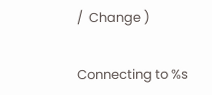/  Change )


Connecting to %s